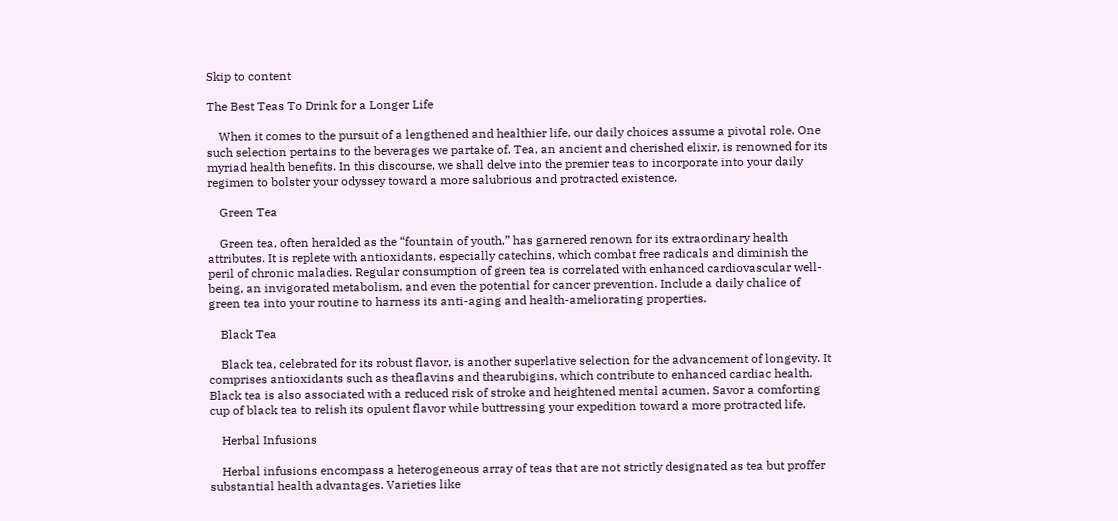Skip to content

The Best Teas To Drink for a Longer Life

    When it comes to the pursuit of a lengthened and healthier life, our daily choices assume a pivotal role. One such selection pertains to the beverages we partake of. Tea, an ancient and cherished elixir, is renowned for its myriad health benefits. In this discourse, we shall delve into the premier teas to incorporate into your daily regimen to bolster your odyssey toward a more salubrious and protracted existence.

    Green Tea

    Green tea, often heralded as the “fountain of youth,” has garnered renown for its extraordinary health attributes. It is replete with antioxidants, especially catechins, which combat free radicals and diminish the peril of chronic maladies. Regular consumption of green tea is correlated with enhanced cardiovascular well-being, an invigorated metabolism, and even the potential for cancer prevention. Include a daily chalice of green tea into your routine to harness its anti-aging and health-ameliorating properties.

    Black Tea

    Black tea, celebrated for its robust flavor, is another superlative selection for the advancement of longevity. It comprises antioxidants such as theaflavins and thearubigins, which contribute to enhanced cardiac health. Black tea is also associated with a reduced risk of stroke and heightened mental acumen. Savor a comforting cup of black tea to relish its opulent flavor while buttressing your expedition toward a more protracted life.

    Herbal Infusions

    Herbal infusions encompass a heterogeneous array of teas that are not strictly designated as tea but proffer substantial health advantages. Varieties like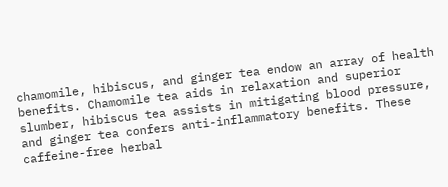chamomile, hibiscus, and ginger tea endow an array of health benefits. Chamomile tea aids in relaxation and superior slumber, hibiscus tea assists in mitigating blood pressure, and ginger tea confers anti-inflammatory benefits. These caffeine-free herbal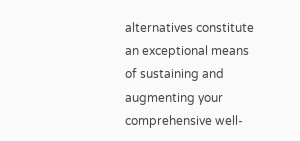alternatives constitute an exceptional means of sustaining and augmenting your comprehensive well-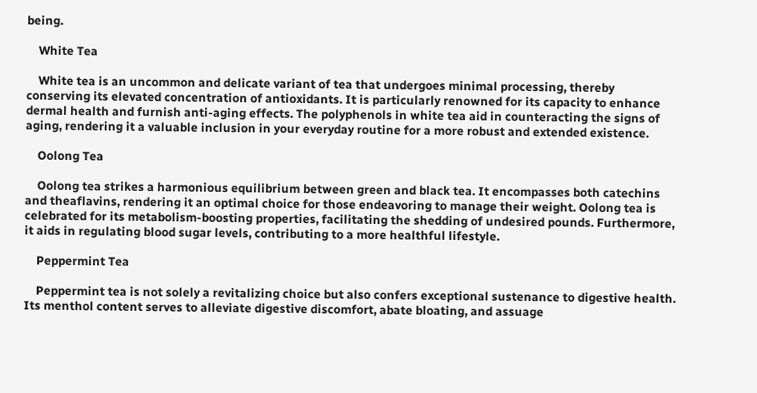being.

    White Tea

    White tea is an uncommon and delicate variant of tea that undergoes minimal processing, thereby conserving its elevated concentration of antioxidants. It is particularly renowned for its capacity to enhance dermal health and furnish anti-aging effects. The polyphenols in white tea aid in counteracting the signs of aging, rendering it a valuable inclusion in your everyday routine for a more robust and extended existence.

    Oolong Tea

    Oolong tea strikes a harmonious equilibrium between green and black tea. It encompasses both catechins and theaflavins, rendering it an optimal choice for those endeavoring to manage their weight. Oolong tea is celebrated for its metabolism-boosting properties, facilitating the shedding of undesired pounds. Furthermore, it aids in regulating blood sugar levels, contributing to a more healthful lifestyle.

    Peppermint Tea

    Peppermint tea is not solely a revitalizing choice but also confers exceptional sustenance to digestive health. Its menthol content serves to alleviate digestive discomfort, abate bloating, and assuage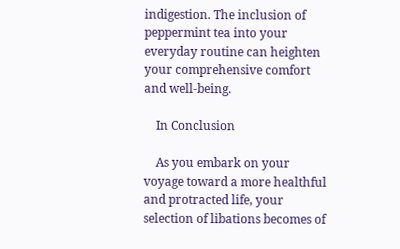indigestion. The inclusion of peppermint tea into your everyday routine can heighten your comprehensive comfort and well-being.

    In Conclusion

    As you embark on your voyage toward a more healthful and protracted life, your selection of libations becomes of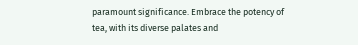paramount significance. Embrace the potency of tea, with its diverse palates and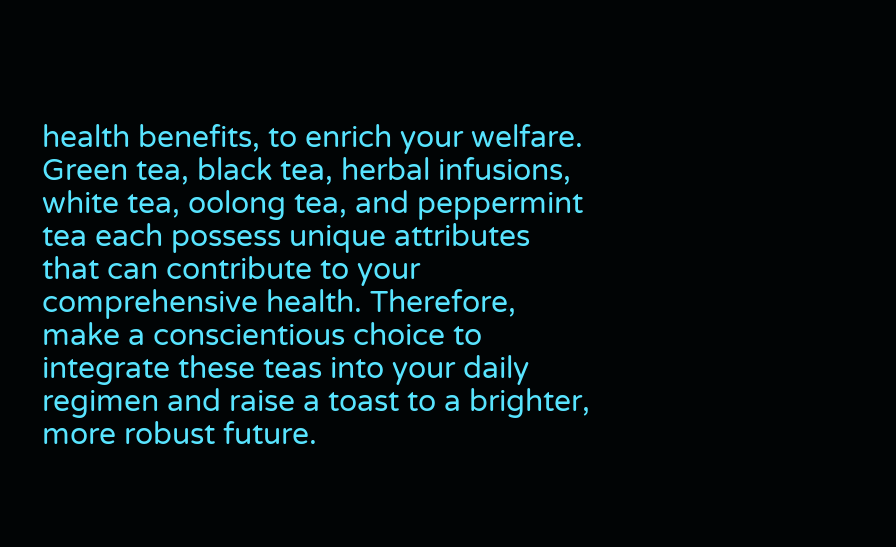health benefits, to enrich your welfare. Green tea, black tea, herbal infusions, white tea, oolong tea, and peppermint tea each possess unique attributes that can contribute to your comprehensive health. Therefore, make a conscientious choice to integrate these teas into your daily regimen and raise a toast to a brighter, more robust future.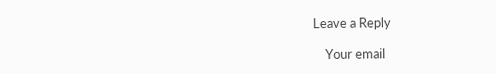Leave a Reply

    Your email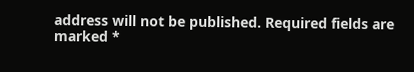address will not be published. Required fields are marked *